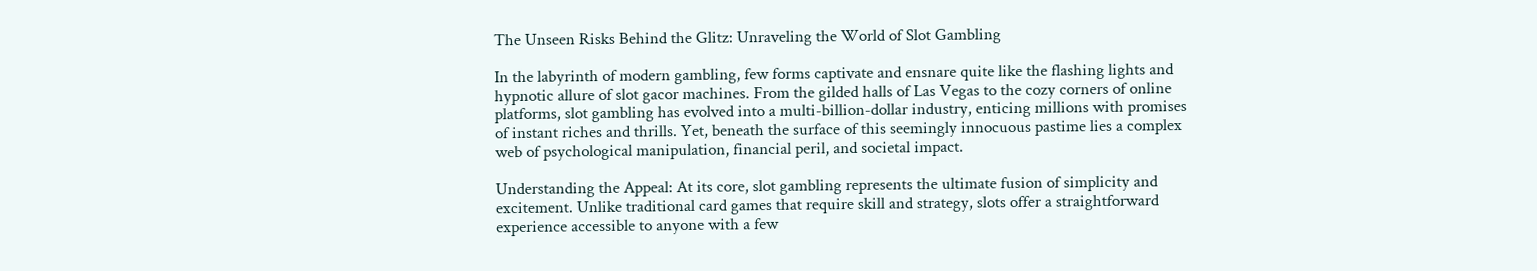The Unseen Risks Behind the Glitz: Unraveling the World of Slot Gambling

In the labyrinth of modern gambling, few forms captivate and ensnare quite like the flashing lights and hypnotic allure of slot gacor machines. From the gilded halls of Las Vegas to the cozy corners of online platforms, slot gambling has evolved into a multi-billion-dollar industry, enticing millions with promises of instant riches and thrills. Yet, beneath the surface of this seemingly innocuous pastime lies a complex web of psychological manipulation, financial peril, and societal impact.

Understanding the Appeal: At its core, slot gambling represents the ultimate fusion of simplicity and excitement. Unlike traditional card games that require skill and strategy, slots offer a straightforward experience accessible to anyone with a few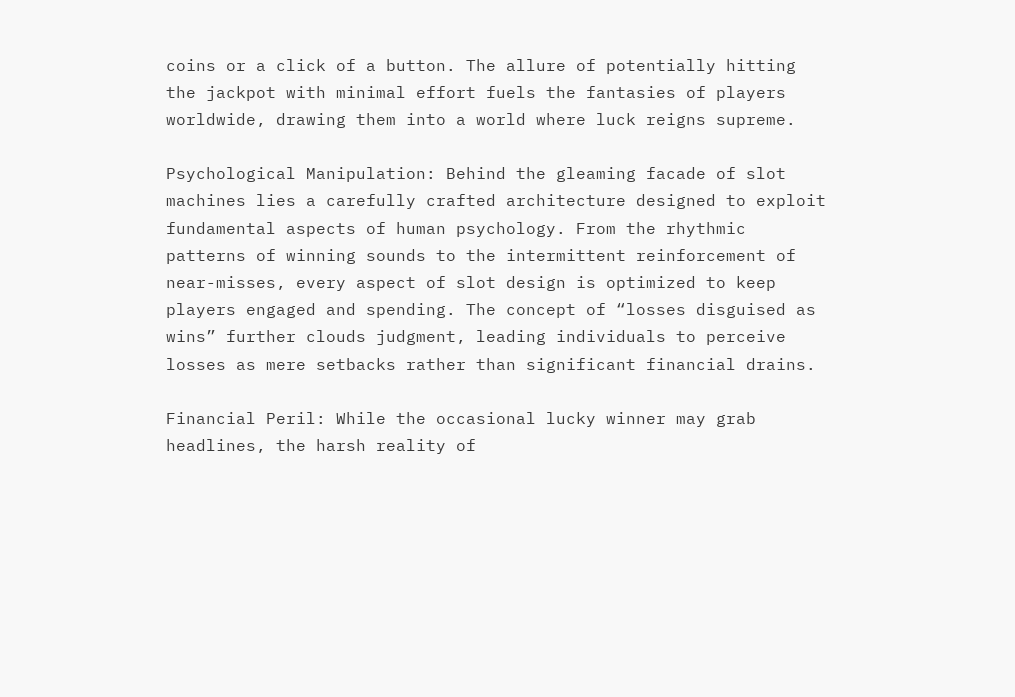coins or a click of a button. The allure of potentially hitting the jackpot with minimal effort fuels the fantasies of players worldwide, drawing them into a world where luck reigns supreme.

Psychological Manipulation: Behind the gleaming facade of slot machines lies a carefully crafted architecture designed to exploit fundamental aspects of human psychology. From the rhythmic patterns of winning sounds to the intermittent reinforcement of near-misses, every aspect of slot design is optimized to keep players engaged and spending. The concept of “losses disguised as wins” further clouds judgment, leading individuals to perceive losses as mere setbacks rather than significant financial drains.

Financial Peril: While the occasional lucky winner may grab headlines, the harsh reality of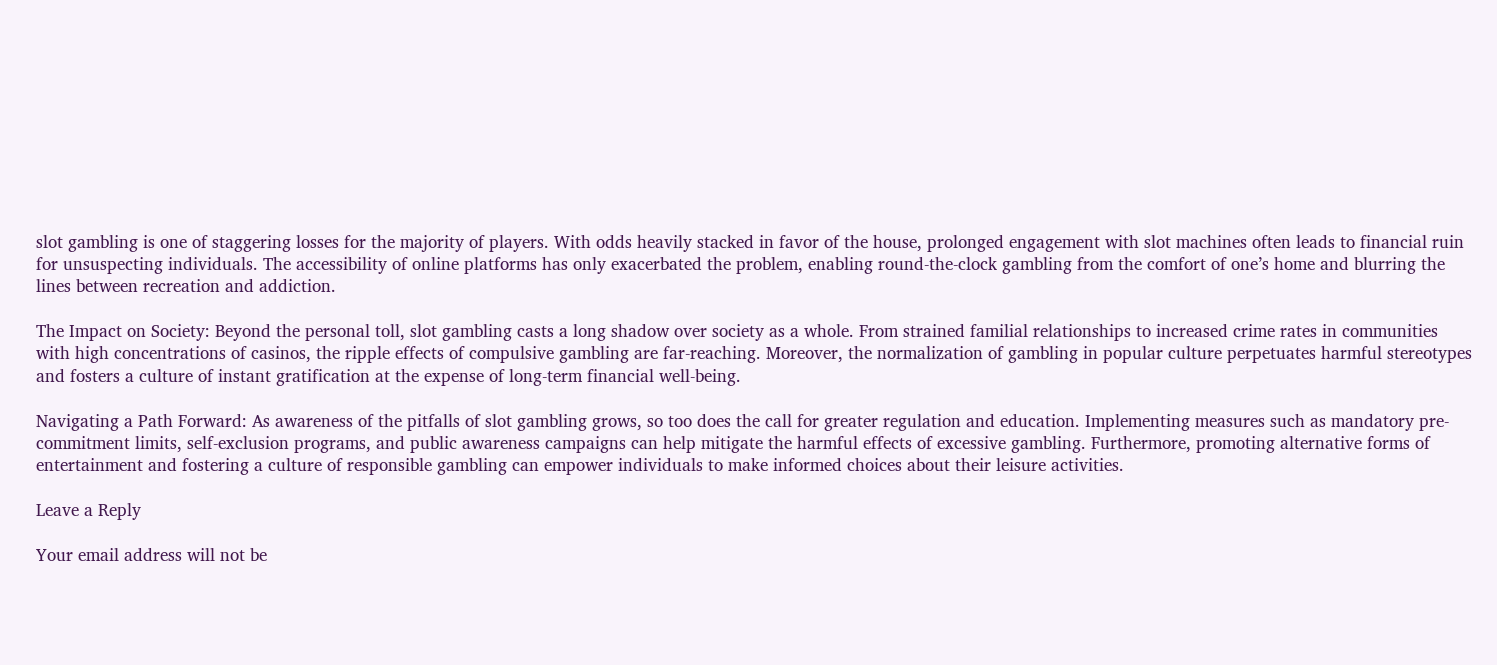slot gambling is one of staggering losses for the majority of players. With odds heavily stacked in favor of the house, prolonged engagement with slot machines often leads to financial ruin for unsuspecting individuals. The accessibility of online platforms has only exacerbated the problem, enabling round-the-clock gambling from the comfort of one’s home and blurring the lines between recreation and addiction.

The Impact on Society: Beyond the personal toll, slot gambling casts a long shadow over society as a whole. From strained familial relationships to increased crime rates in communities with high concentrations of casinos, the ripple effects of compulsive gambling are far-reaching. Moreover, the normalization of gambling in popular culture perpetuates harmful stereotypes and fosters a culture of instant gratification at the expense of long-term financial well-being.

Navigating a Path Forward: As awareness of the pitfalls of slot gambling grows, so too does the call for greater regulation and education. Implementing measures such as mandatory pre-commitment limits, self-exclusion programs, and public awareness campaigns can help mitigate the harmful effects of excessive gambling. Furthermore, promoting alternative forms of entertainment and fostering a culture of responsible gambling can empower individuals to make informed choices about their leisure activities.

Leave a Reply

Your email address will not be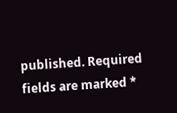published. Required fields are marked *